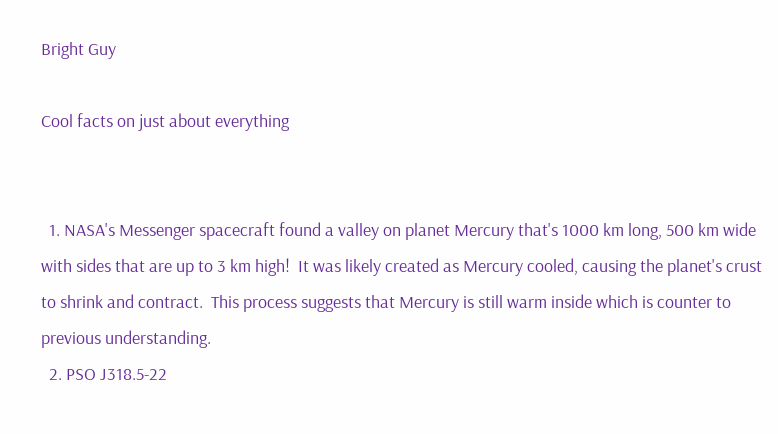Bright Guy

Cool facts on just about everything


  1. NASA's Messenger spacecraft found a valley on planet Mercury that's 1000 km long, 500 km wide with sides that are up to 3 km high!  It was likely created as Mercury cooled, causing the planet's crust to shrink and contract.  This process suggests that Mercury is still warm inside which is counter to previous understanding.
  2. PSO J318.5-22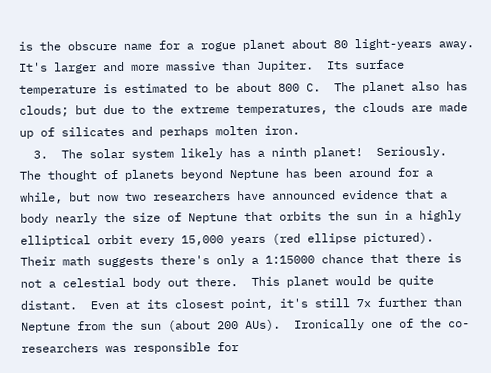is the obscure name for a rogue planet about 80 light-years away.  It's larger and more massive than Jupiter.  Its surface temperature is estimated to be about 800 C.  The planet also has clouds; but due to the extreme temperatures, the clouds are made up of silicates and perhaps molten iron.
  3.  The solar system likely has a ninth planet!  Seriously.  The thought of planets beyond Neptune has been around for a while, but now two researchers have announced evidence that a body nearly the size of Neptune that orbits the sun in a highly elliptical orbit every 15,000 years (red ellipse pictured).   Their math suggests there's only a 1:15000 chance that there is not a celestial body out there.  This planet would be quite distant.  Even at its closest point, it's still 7x further than Neptune from the sun (about 200 AUs).  Ironically one of the co-researchers was responsible for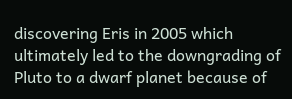discovering Eris in 2005 which ultimately led to the downgrading of Pluto to a dwarf planet because of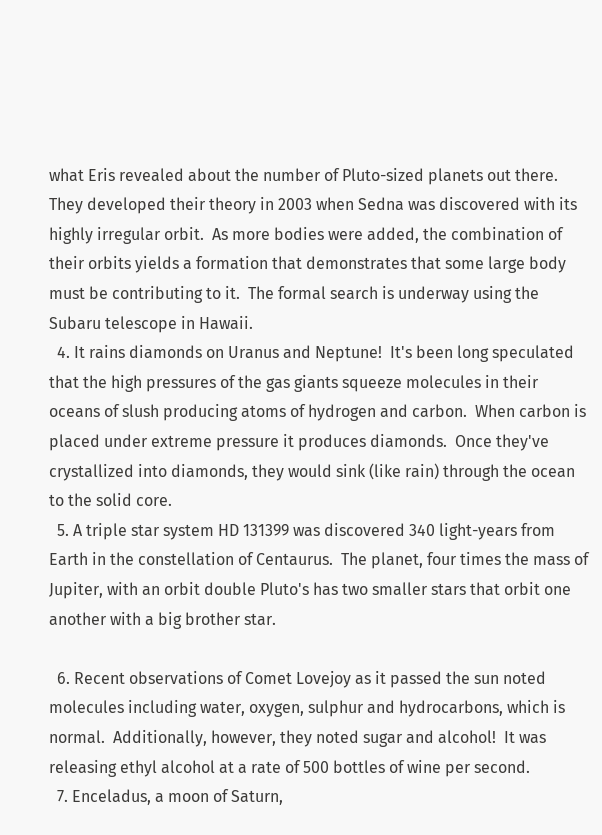what Eris revealed about the number of Pluto-sized planets out there.  They developed their theory in 2003 when Sedna was discovered with its highly irregular orbit.  As more bodies were added, the combination of their orbits yields a formation that demonstrates that some large body must be contributing to it.  The formal search is underway using the Subaru telescope in Hawaii.
  4. It rains diamonds on Uranus and Neptune!  It's been long speculated that the high pressures of the gas giants squeeze molecules in their oceans of slush producing atoms of hydrogen and carbon.  When carbon is placed under extreme pressure it produces diamonds.  Once they've crystallized into diamonds, they would sink (like rain) through the ocean to the solid core.
  5. A triple star system HD 131399 was discovered 340 light-years from Earth in the constellation of Centaurus.  The planet, four times the mass of Jupiter, with an orbit double Pluto's has two smaller stars that orbit one another with a big brother star.

  6. Recent observations of Comet Lovejoy as it passed the sun noted molecules including water, oxygen, sulphur and hydrocarbons, which is normal.  Additionally, however, they noted sugar and alcohol!  It was releasing ethyl alcohol at a rate of 500 bottles of wine per second.
  7. Enceladus, a moon of Saturn,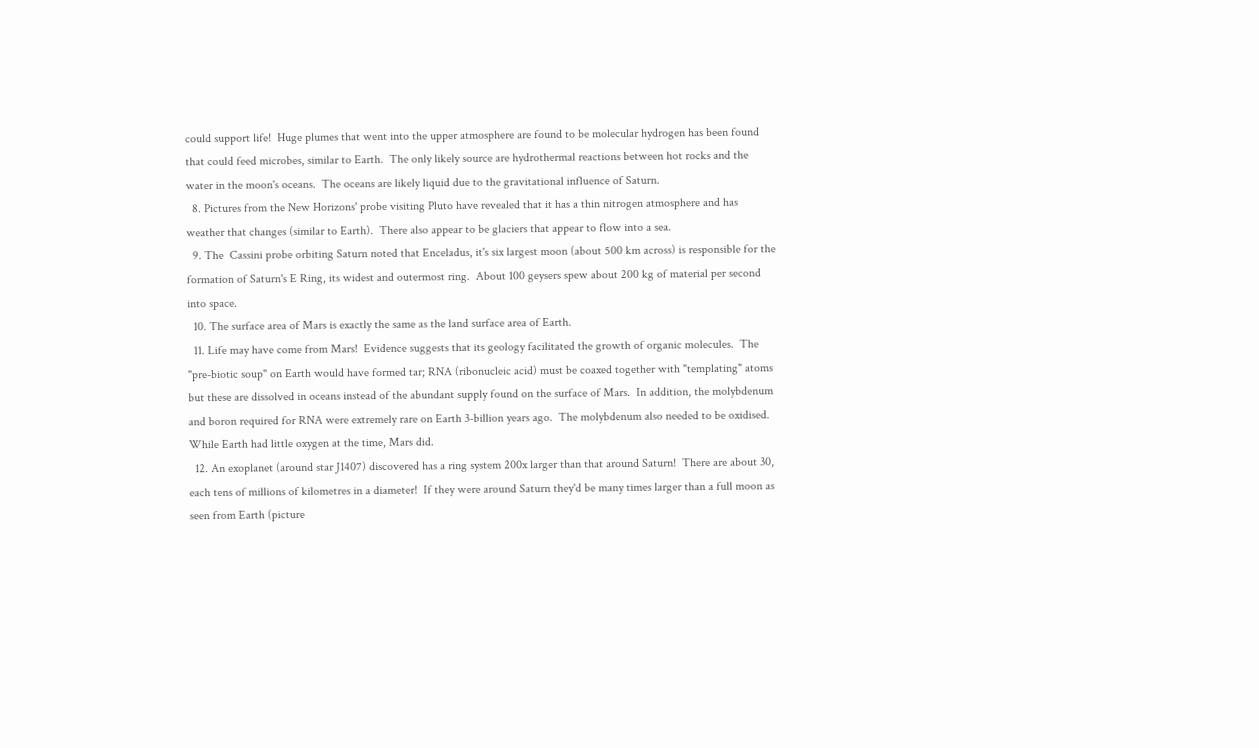could support life!  Huge plumes that went into the upper atmosphere are found to be molecular hydrogen has been found that could feed microbes, similar to Earth.  The only likely source are hydrothermal reactions between hot rocks and the water in the moon's oceans.  The oceans are likely liquid due to the gravitational influence of Saturn.
  8. Pictures from the New Horizons' probe visiting Pluto have revealed that it has a thin nitrogen atmosphere and has weather that changes (similar to Earth).  There also appear to be glaciers that appear to flow into a sea.
  9. The  Cassini probe orbiting Saturn noted that Enceladus, it's six largest moon (about 500 km across) is responsible for the formation of Saturn's E Ring, its widest and outermost ring.  About 100 geysers spew about 200 kg of material per second into space.
  10. The surface area of Mars is exactly the same as the land surface area of Earth.
  11. Life may have come from Mars!  Evidence suggests that its geology facilitated the growth of organic molecules.  The "pre-biotic soup" on Earth would have formed tar; RNA (ribonucleic acid) must be coaxed together with "templating" atoms but these are dissolved in oceans instead of the abundant supply found on the surface of Mars.  In addition, the molybdenum and boron required for RNA were extremely rare on Earth 3-billion years ago.  The molybdenum also needed to be oxidised.  While Earth had little oxygen at the time, Mars did.
  12. An exoplanet (around star J1407) discovered has a ring system 200x larger than that around Saturn!  There are about 30, each tens of millions of kilometres in a diameter!  If they were around Saturn they'd be many times larger than a full moon as seen from Earth (picture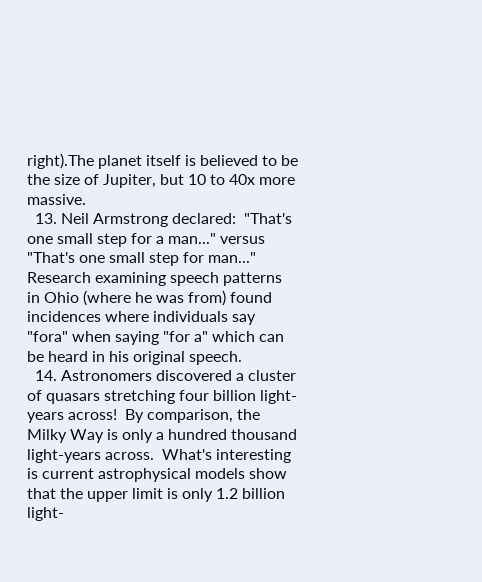right).The planet itself is believed to be the size of Jupiter, but 10 to 40x more massive.
  13. Neil Armstrong declared:  "That's one small step for a man..." versus "That's one small step for man..."  Research examining speech patterns in Ohio (where he was from) found incidences where individuals say "fora" when saying "for a" which can be heard in his original speech.
  14. Astronomers discovered a cluster of quasars stretching four billion light-years across!  By comparison, the Milky Way is only a hundred thousand light-years across.  What's interesting is current astrophysical models show that the upper limit is only 1.2 billion light-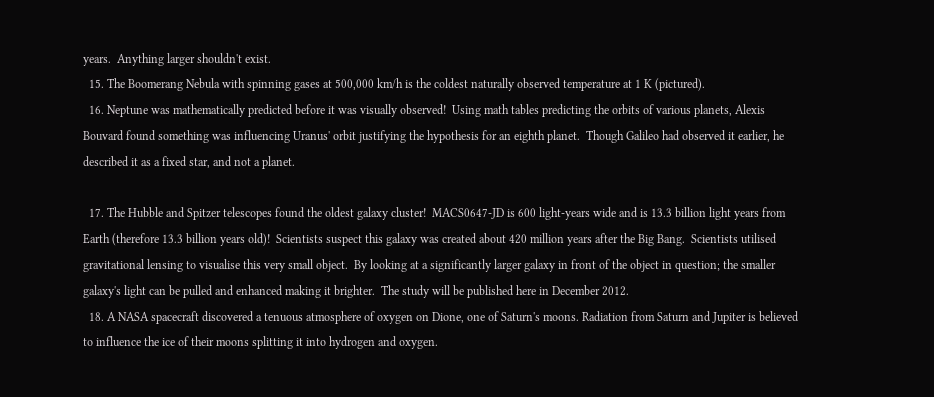years.  Anything larger shouldn't exist.
  15. The Boomerang Nebula with spinning gases at 500,000 km/h is the coldest naturally observed temperature at 1 K (pictured).
  16. Neptune was mathematically predicted before it was visually observed!  Using math tables predicting the orbits of various planets, Alexis Bouvard found something was influencing Uranus' orbit justifying the hypothesis for an eighth planet.  Though Galileo had observed it earlier, he described it as a fixed star, and not a planet.

  17. The Hubble and Spitzer telescopes found the oldest galaxy cluster!  MACS0647-JD is 600 light-years wide and is 13.3 billion light years from Earth (therefore 13.3 billion years old)!  Scientists suspect this galaxy was created about 420 million years after the Big Bang.  Scientists utilised gravitational lensing to visualise this very small object.  By looking at a significantly larger galaxy in front of the object in question; the smaller galaxy's light can be pulled and enhanced making it brighter.  The study will be published here in December 2012.
  18. A NASA spacecraft discovered a tenuous atmosphere of oxygen on Dione, one of Saturn's moons. Radiation from Saturn and Jupiter is believed to influence the ice of their moons splitting it into hydrogen and oxygen.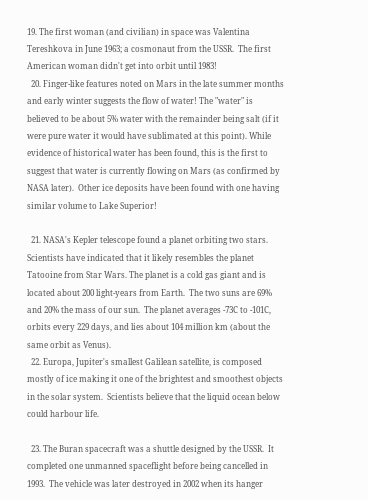19. The first woman (and civilian) in space was Valentina Tereshkova in June 1963; a cosmonaut from the USSR.  The first American woman didn't get into orbit until 1983!
  20. Finger-like features noted on Mars in the late summer months and early winter suggests the flow of water! The "water" is believed to be about 5% water with the remainder being salt (if it were pure water it would have sublimated at this point). While evidence of historical water has been found, this is the first to suggest that water is currently flowing on Mars (as confirmed by NASA later).  Other ice deposits have been found with one having similar volume to Lake Superior!

  21. NASA's Kepler telescope found a planet orbiting two stars.  Scientists have indicated that it likely resembles the planet Tatooine from Star Wars. The planet is a cold gas giant and is located about 200 light-years from Earth.  The two suns are 69% and 20% the mass of our sun.  The planet averages -73C to -101C, orbits every 229 days, and lies about 104 million km (about the same orbit as Venus).
  22. Europa, Jupiter's smallest Galilean satellite, is composed mostly of ice making it one of the brightest and smoothest objects in the solar system.  Scientists believe that the liquid ocean below could harbour life.

  23. The Buran spacecraft was a shuttle designed by the USSR.  It completed one unmanned spaceflight before being cancelled in 1993.  The vehicle was later destroyed in 2002 when its hanger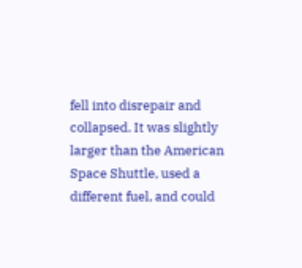fell into disrepair and collapsed. It was slightly larger than the American Space Shuttle, used a different fuel, and could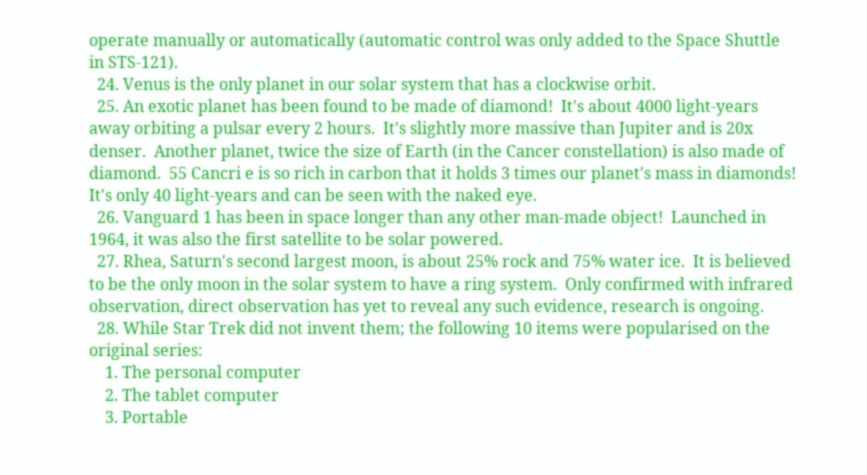operate manually or automatically (automatic control was only added to the Space Shuttle in STS-121).
  24. Venus is the only planet in our solar system that has a clockwise orbit.
  25. An exotic planet has been found to be made of diamond!  It's about 4000 light-years away orbiting a pulsar every 2 hours.  It's slightly more massive than Jupiter and is 20x denser.  Another planet, twice the size of Earth (in the Cancer constellation) is also made of diamond.  55 Cancri e is so rich in carbon that it holds 3 times our planet's mass in diamonds!  It's only 40 light-years and can be seen with the naked eye.
  26. Vanguard 1 has been in space longer than any other man-made object!  Launched in 1964, it was also the first satellite to be solar powered.
  27. Rhea, Saturn's second largest moon, is about 25% rock and 75% water ice.  It is believed to be the only moon in the solar system to have a ring system.  Only confirmed with infrared observation, direct observation has yet to reveal any such evidence, research is ongoing.
  28. While Star Trek did not invent them; the following 10 items were popularised on the original series:
    1. The personal computer
    2. The tablet computer
    3. Portable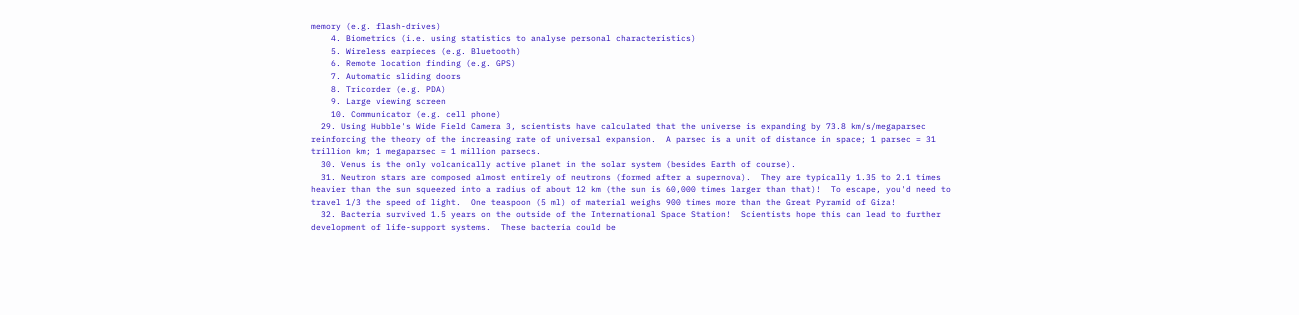memory (e.g. flash-drives)
    4. Biometrics (i.e. using statistics to analyse personal characteristics)
    5. Wireless earpieces (e.g. Bluetooth)
    6. Remote location finding (e.g. GPS)
    7. Automatic sliding doors
    8. Tricorder (e.g. PDA)
    9. Large viewing screen
    10. Communicator (e.g. cell phone)
  29. Using Hubble's Wide Field Camera 3, scientists have calculated that the universe is expanding by 73.8 km/s/megaparsec reinforcing the theory of the increasing rate of universal expansion.  A parsec is a unit of distance in space; 1 parsec = 31 trillion km; 1 megaparsec = 1 million parsecs.
  30. Venus is the only volcanically active planet in the solar system (besides Earth of course).
  31. Neutron stars are composed almost entirely of neutrons (formed after a supernova).  They are typically 1.35 to 2.1 times heavier than the sun squeezed into a radius of about 12 km (the sun is 60,000 times larger than that)!  To escape, you'd need to travel 1/3 the speed of light.  One teaspoon (5 ml) of material weighs 900 times more than the Great Pyramid of Giza!
  32. Bacteria survived 1.5 years on the outside of the International Space Station!  Scientists hope this can lead to further development of life-support systems.  These bacteria could be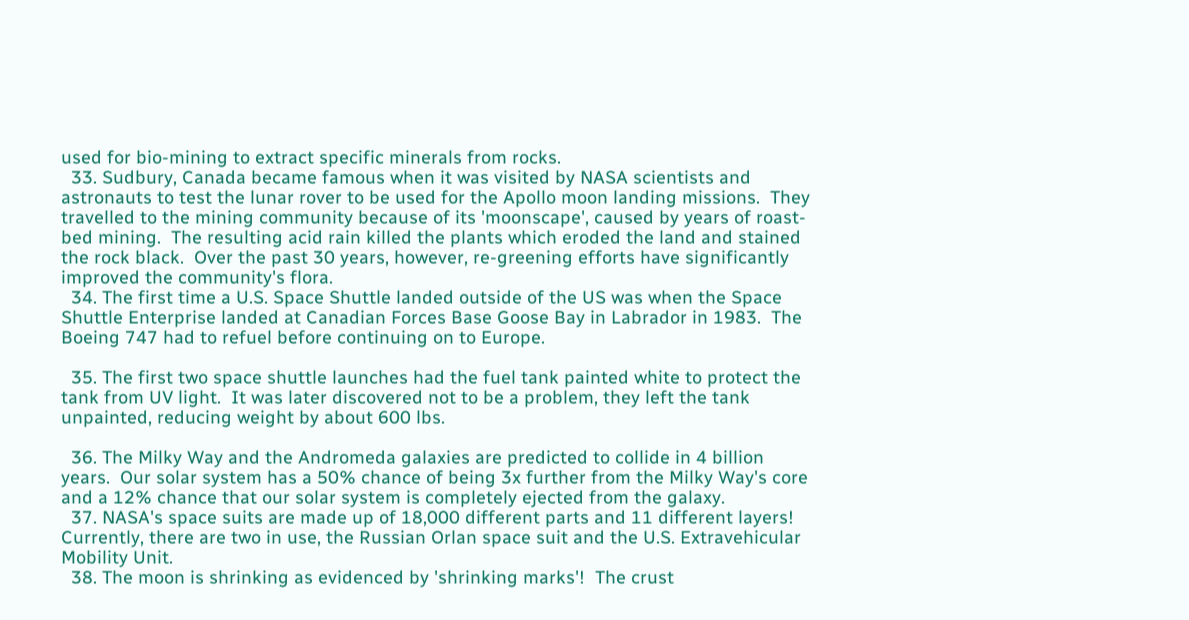used for bio-mining to extract specific minerals from rocks.
  33. Sudbury, Canada became famous when it was visited by NASA scientists and astronauts to test the lunar rover to be used for the Apollo moon landing missions.  They travelled to the mining community because of its 'moonscape', caused by years of roast-bed mining.  The resulting acid rain killed the plants which eroded the land and stained the rock black.  Over the past 30 years, however, re-greening efforts have significantly improved the community's flora.
  34. The first time a U.S. Space Shuttle landed outside of the US was when the Space Shuttle Enterprise landed at Canadian Forces Base Goose Bay in Labrador in 1983.  The Boeing 747 had to refuel before continuing on to Europe.

  35. The first two space shuttle launches had the fuel tank painted white to protect the tank from UV light.  It was later discovered not to be a problem, they left the tank unpainted, reducing weight by about 600 lbs.

  36. The Milky Way and the Andromeda galaxies are predicted to collide in 4 billion years.  Our solar system has a 50% chance of being 3x further from the Milky Way's core and a 12% chance that our solar system is completely ejected from the galaxy.
  37. NASA's space suits are made up of 18,000 different parts and 11 different layers!  Currently, there are two in use, the Russian Orlan space suit and the U.S. Extravehicular Mobility Unit.
  38. The moon is shrinking as evidenced by 'shrinking marks'!  The crust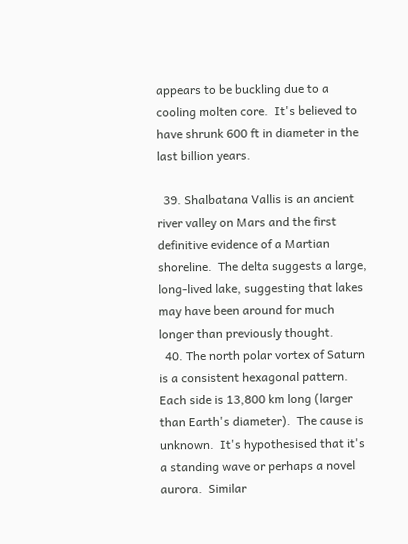appears to be buckling due to a cooling molten core.  It's believed to have shrunk 600 ft in diameter in the last billion years.

  39. Shalbatana Vallis is an ancient river valley on Mars and the first definitive evidence of a Martian shoreline.  The delta suggests a large, long-lived lake, suggesting that lakes may have been around for much longer than previously thought.
  40. The north polar vortex of Saturn is a consistent hexagonal pattern.  Each side is 13,800 km long (larger than Earth's diameter).  The cause is unknown.  It's hypothesised that it's a standing wave or perhaps a novel aurora.  Similar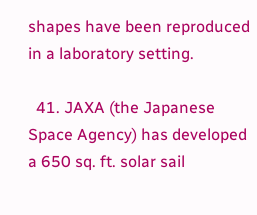shapes have been reproduced in a laboratory setting.

  41. JAXA (the Japanese Space Agency) has developed a 650 sq. ft. solar sail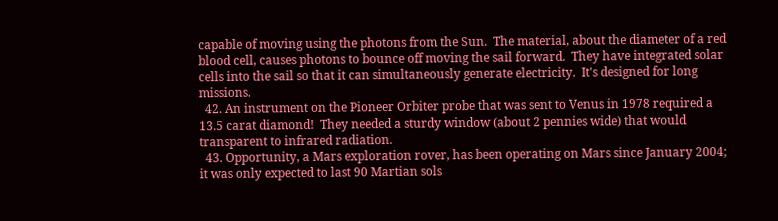capable of moving using the photons from the Sun.  The material, about the diameter of a red blood cell, causes photons to bounce off moving the sail forward.  They have integrated solar cells into the sail so that it can simultaneously generate electricity.  It's designed for long missions.
  42. An instrument on the Pioneer Orbiter probe that was sent to Venus in 1978 required a 13.5 carat diamond!  They needed a sturdy window (about 2 pennies wide) that would transparent to infrared radiation.
  43. Opportunity, a Mars exploration rover, has been operating on Mars since January 2004; it was only expected to last 90 Martian sols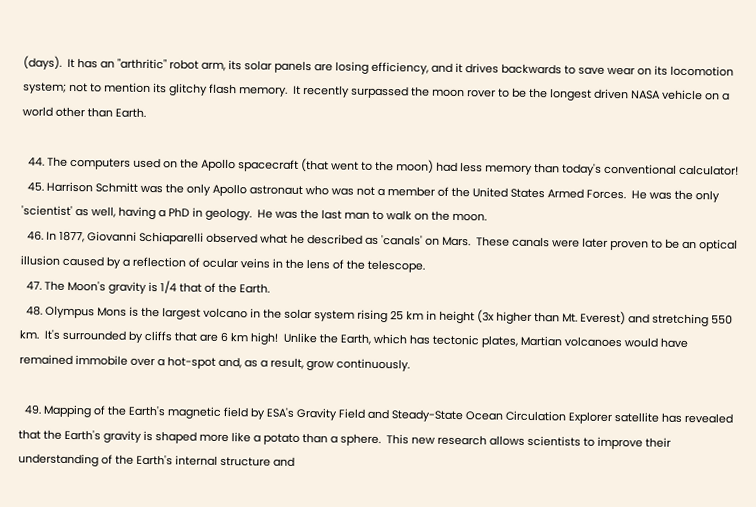(days).  It has an "arthritic" robot arm, its solar panels are losing efficiency, and it drives backwards to save wear on its locomotion system; not to mention its glitchy flash memory.  It recently surpassed the moon rover to be the longest driven NASA vehicle on a world other than Earth.

  44. The computers used on the Apollo spacecraft (that went to the moon) had less memory than today's conventional calculator!
  45. Harrison Schmitt was the only Apollo astronaut who was not a member of the United States Armed Forces.  He was the only 'scientist' as well, having a PhD in geology.  He was the last man to walk on the moon.
  46. In 1877, Giovanni Schiaparelli observed what he described as 'canals' on Mars.  These canals were later proven to be an optical illusion caused by a reflection of ocular veins in the lens of the telescope.
  47. The Moon's gravity is 1/4 that of the Earth.
  48. Olympus Mons is the largest volcano in the solar system rising 25 km in height (3x higher than Mt. Everest) and stretching 550 km.  It's surrounded by cliffs that are 6 km high!  Unlike the Earth, which has tectonic plates, Martian volcanoes would have remained immobile over a hot-spot and, as a result, grow continuously.

  49. Mapping of the Earth's magnetic field by ESA's Gravity Field and Steady-State Ocean Circulation Explorer satellite has revealed that the Earth's gravity is shaped more like a potato than a sphere.  This new research allows scientists to improve their understanding of the Earth's internal structure and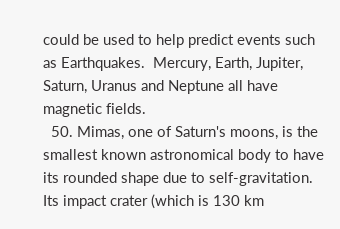could be used to help predict events such as Earthquakes.  Mercury, Earth, Jupiter, Saturn, Uranus and Neptune all have magnetic fields.
  50. Mimas, one of Saturn's moons, is the smallest known astronomical body to have its rounded shape due to self-gravitation.  Its impact crater (which is 130 km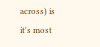across) is it's most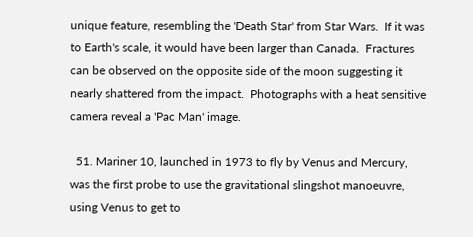unique feature, resembling the 'Death Star' from Star Wars.  If it was to Earth's scale, it would have been larger than Canada.  Fractures can be observed on the opposite side of the moon suggesting it nearly shattered from the impact.  Photographs with a heat sensitive camera reveal a 'Pac Man' image.

  51. Mariner 10, launched in 1973 to fly by Venus and Mercury, was the first probe to use the gravitational slingshot manoeuvre, using Venus to get to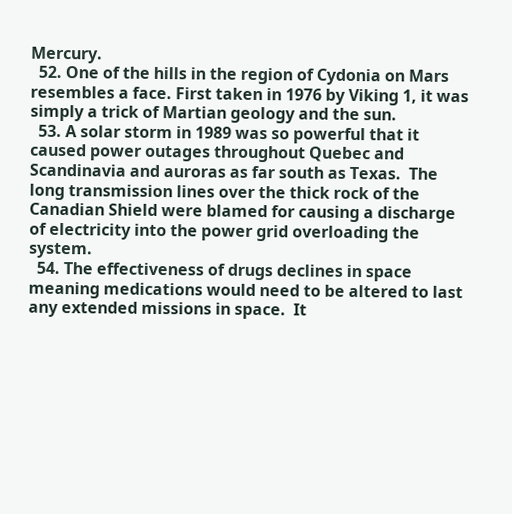Mercury.
  52. One of the hills in the region of Cydonia on Mars resembles a face. First taken in 1976 by Viking 1, it was simply a trick of Martian geology and the sun.
  53. A solar storm in 1989 was so powerful that it caused power outages throughout Quebec and Scandinavia and auroras as far south as Texas.  The long transmission lines over the thick rock of the Canadian Shield were blamed for causing a discharge of electricity into the power grid overloading the system.
  54. The effectiveness of drugs declines in space meaning medications would need to be altered to last any extended missions in space.  It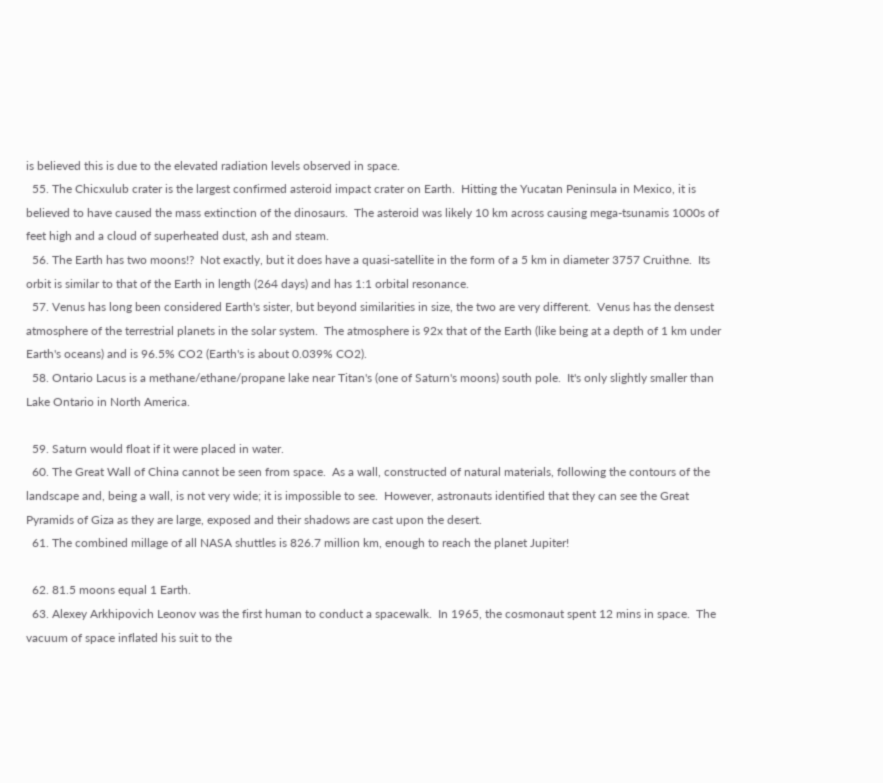is believed this is due to the elevated radiation levels observed in space.
  55. The Chicxulub crater is the largest confirmed asteroid impact crater on Earth.  Hitting the Yucatan Peninsula in Mexico, it is believed to have caused the mass extinction of the dinosaurs.  The asteroid was likely 10 km across causing mega-tsunamis 1000s of feet high and a cloud of superheated dust, ash and steam.
  56. The Earth has two moons!?  Not exactly, but it does have a quasi-satellite in the form of a 5 km in diameter 3757 Cruithne.  Its orbit is similar to that of the Earth in length (264 days) and has 1:1 orbital resonance.
  57. Venus has long been considered Earth's sister, but beyond similarities in size, the two are very different.  Venus has the densest atmosphere of the terrestrial planets in the solar system.  The atmosphere is 92x that of the Earth (like being at a depth of 1 km under Earth's oceans) and is 96.5% CO2 (Earth's is about 0.039% CO2).
  58. Ontario Lacus is a methane/ethane/propane lake near Titan's (one of Saturn's moons) south pole.  It's only slightly smaller than Lake Ontario in North America.

  59. Saturn would float if it were placed in water.
  60. The Great Wall of China cannot be seen from space.  As a wall, constructed of natural materials, following the contours of the landscape and, being a wall, is not very wide; it is impossible to see.  However, astronauts identified that they can see the Great Pyramids of Giza as they are large, exposed and their shadows are cast upon the desert.
  61. The combined millage of all NASA shuttles is 826.7 million km, enough to reach the planet Jupiter!

  62. 81.5 moons equal 1 Earth.
  63. Alexey Arkhipovich Leonov was the first human to conduct a spacewalk.  In 1965, the cosmonaut spent 12 mins in space.  The vacuum of space inflated his suit to the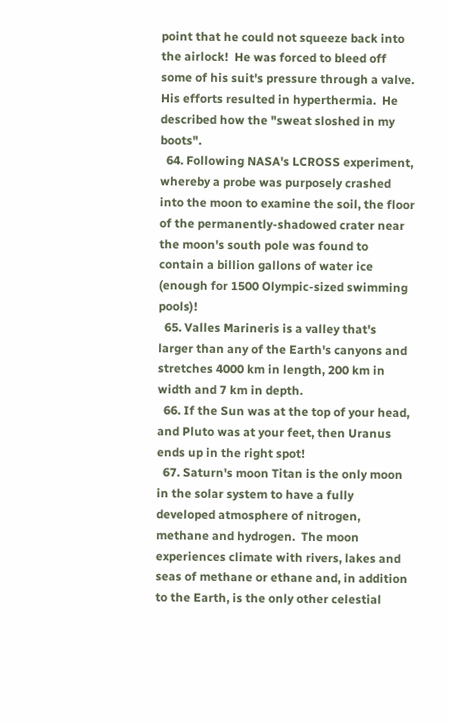point that he could not squeeze back into the airlock!  He was forced to bleed off some of his suit's pressure through a valve.  His efforts resulted in hyperthermia.  He described how the "sweat sloshed in my boots".
  64. Following NASA's LCROSS experiment, whereby a probe was purposely crashed into the moon to examine the soil, the floor of the permanently-shadowed crater near the moon's south pole was found to contain a billion gallons of water ice (enough for 1500 Olympic-sized swimming pools)!
  65. Valles Marineris is a valley that's larger than any of the Earth's canyons and stretches 4000 km in length, 200 km in width and 7 km in depth.
  66. If the Sun was at the top of your head, and Pluto was at your feet, then Uranus ends up in the right spot!
  67. Saturn's moon Titan is the only moon in the solar system to have a fully developed atmosphere of nitrogen, methane and hydrogen.  The moon experiences climate with rivers, lakes and seas of methane or ethane and, in addition to the Earth, is the only other celestial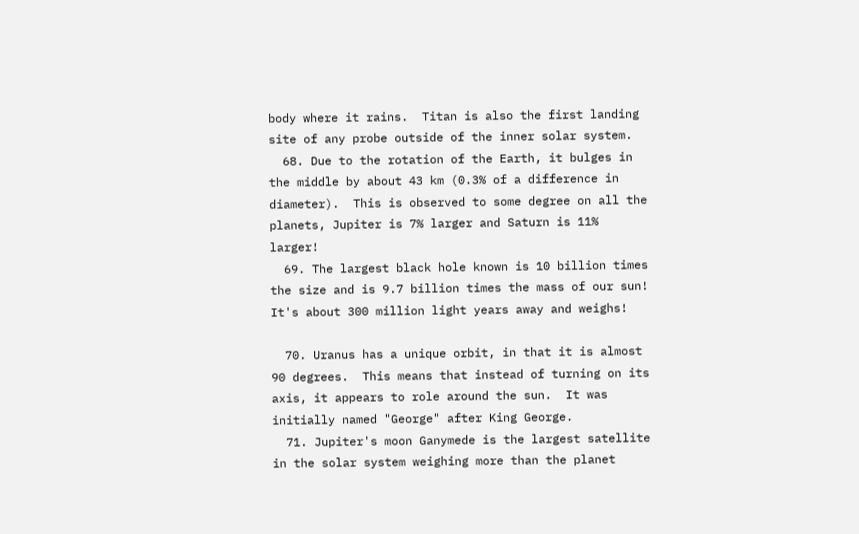body where it rains.  Titan is also the first landing site of any probe outside of the inner solar system.
  68. Due to the rotation of the Earth, it bulges in the middle by about 43 km (0.3% of a difference in diameter).  This is observed to some degree on all the planets, Jupiter is 7% larger and Saturn is 11% larger!
  69. The largest black hole known is 10 billion times the size and is 9.7 billion times the mass of our sun!  It's about 300 million light years away and weighs!

  70. Uranus has a unique orbit, in that it is almost 90 degrees.  This means that instead of turning on its axis, it appears to role around the sun.  It was initially named "George" after King George.
  71. Jupiter's moon Ganymede is the largest satellite in the solar system weighing more than the planet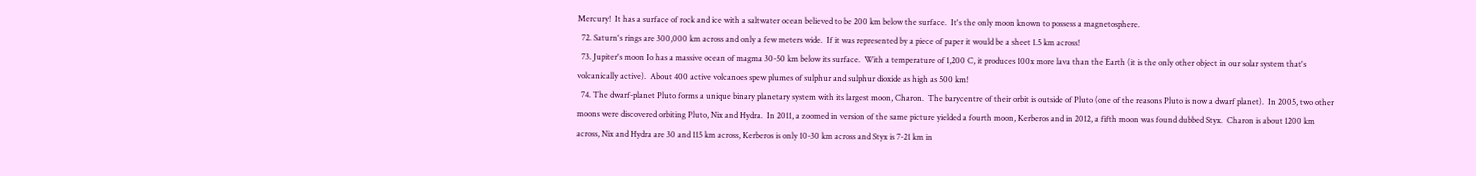Mercury!  It has a surface of rock and ice with a saltwater ocean believed to be 200 km below the surface.  It's the only moon known to possess a magnetosphere.
  72. Saturn's rings are 300,000 km across and only a few meters wide.  If it was represented by a piece of paper it would be a sheet 1.5 km across!
  73. Jupiter's moon Io has a massive ocean of magma 30-50 km below its surface.  With a temperature of 1,200 C, it produces 100x more lava than the Earth (it is the only other object in our solar system that's volcanically active).  About 400 active volcanoes spew plumes of sulphur and sulphur dioxide as high as 500 km!
  74. The dwarf-planet Pluto forms a unique binary planetary system with its largest moon, Charon.  The barycentre of their orbit is outside of Pluto (one of the reasons Pluto is now a dwarf planet).  In 2005, two other moons were discovered orbiting Pluto, Nix and Hydra.  In 2011, a zoomed in version of the same picture yielded a fourth moon, Kerberos and in 2012, a fifth moon was found dubbed Styx.  Charon is about 1200 km across, Nix and Hydra are 30 and 115 km across, Kerberos is only 10-30 km across and Styx is 7-21 km in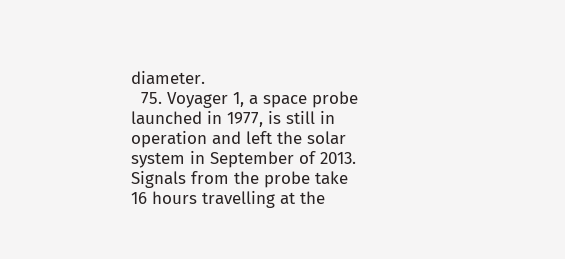diameter.
  75. Voyager 1, a space probe launched in 1977, is still in operation and left the solar system in September of 2013.  Signals from the probe take 16 hours travelling at the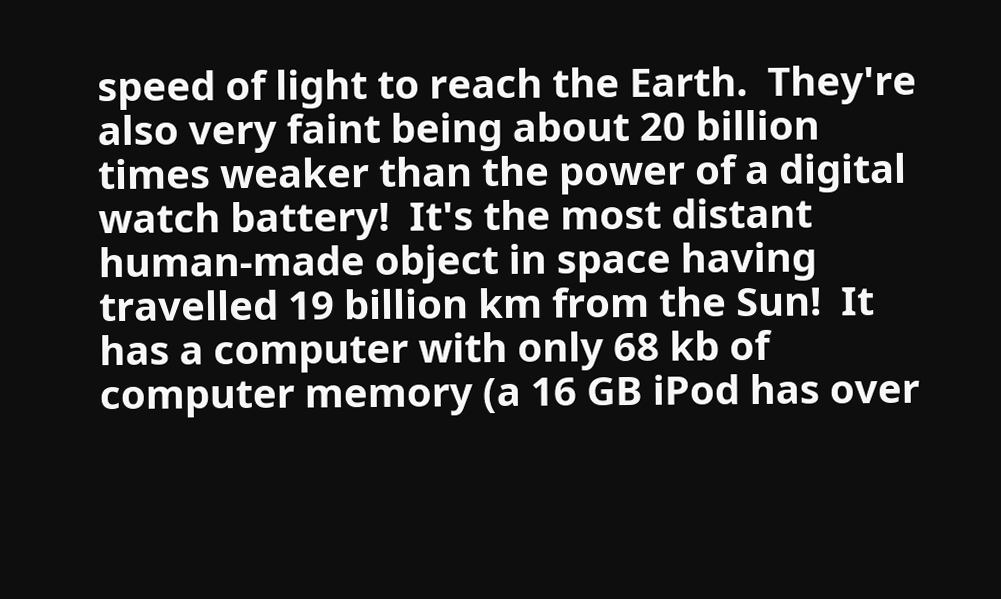speed of light to reach the Earth.  They're also very faint being about 20 billion times weaker than the power of a digital watch battery!  It's the most distant human-made object in space having travelled 19 billion km from the Sun!  It has a computer with only 68 kb of computer memory (a 16 GB iPod has over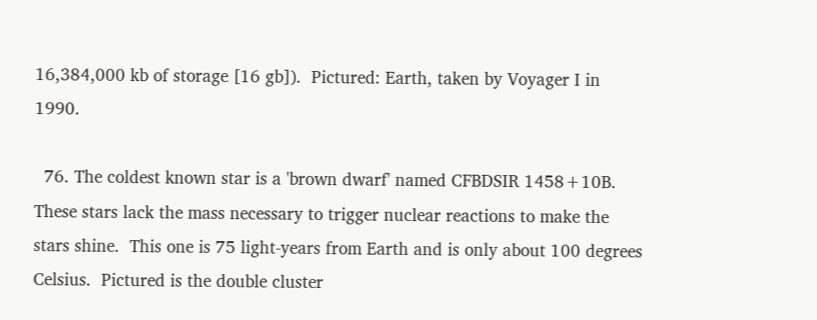16,384,000 kb of storage [16 gb]).  Pictured: Earth, taken by Voyager I in 1990.

  76. The coldest known star is a 'brown dwarf' named CFBDSIR 1458+10B.  These stars lack the mass necessary to trigger nuclear reactions to make the stars shine.  This one is 75 light-years from Earth and is only about 100 degrees Celsius.  Pictured is the double cluster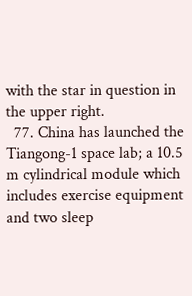with the star in question in the upper right.
  77. China has launched the Tiangong-1 space lab; a 10.5 m cylindrical module which includes exercise equipment and two sleep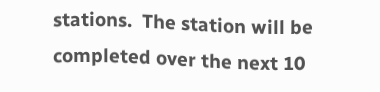stations.  The station will be completed over the next 10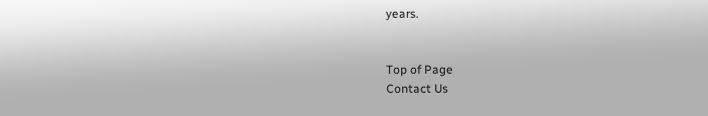years.


Top of Page
Contact Us